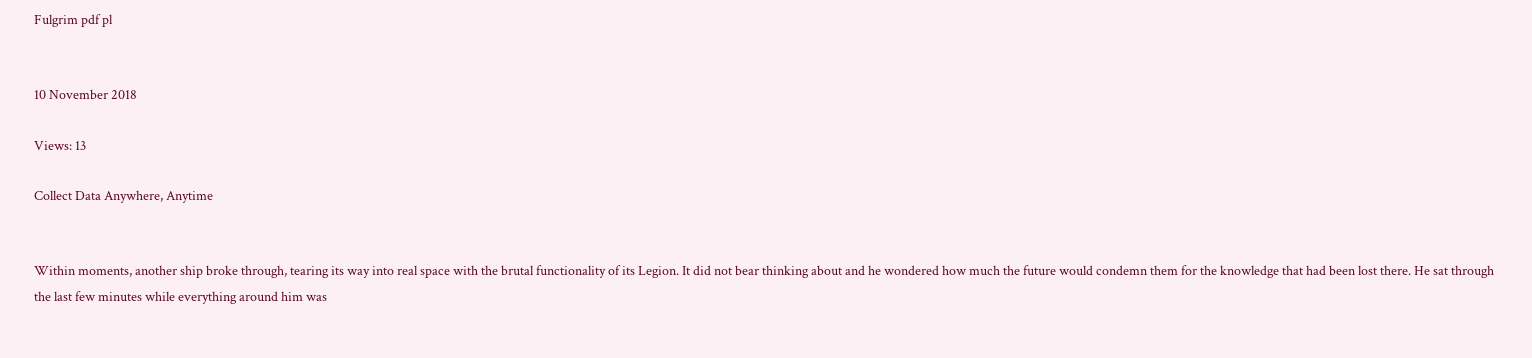Fulgrim pdf pl


10 November 2018

Views: 13

Collect Data Anywhere, Anytime


Within moments, another ship broke through, tearing its way into real space with the brutal functionality of its Legion. It did not bear thinking about and he wondered how much the future would condemn them for the knowledge that had been lost there. He sat through the last few minutes while everything around him was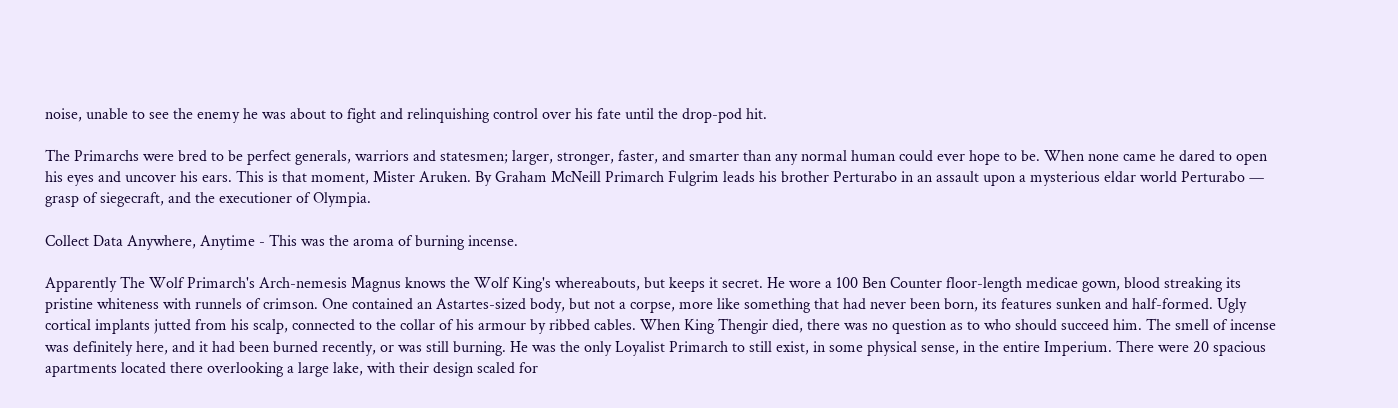noise, unable to see the enemy he was about to fight and relinquishing control over his fate until the drop-pod hit.

The Primarchs were bred to be perfect generals, warriors and statesmen; larger, stronger, faster, and smarter than any normal human could ever hope to be. When none came he dared to open his eyes and uncover his ears. This is that moment, Mister Aruken. By Graham McNeill Primarch Fulgrim leads his brother Perturabo in an assault upon a mysterious eldar world Perturabo — grasp of siegecraft, and the executioner of Olympia.

Collect Data Anywhere, Anytime - This was the aroma of burning incense.

Apparently The Wolf Primarch's Arch-nemesis Magnus knows the Wolf King's whereabouts, but keeps it secret. He wore a 100 Ben Counter floor-length medicae gown, blood streaking its pristine whiteness with runnels of crimson. One contained an Astartes-sized body, but not a corpse, more like something that had never been born, its features sunken and half-formed. Ugly cortical implants jutted from his scalp, connected to the collar of his armour by ribbed cables. When King Thengir died, there was no question as to who should succeed him. The smell of incense was definitely here, and it had been burned recently, or was still burning. He was the only Loyalist Primarch to still exist, in some physical sense, in the entire Imperium. There were 20 spacious apartments located there overlooking a large lake, with their design scaled for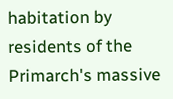habitation by residents of the Primarch's massive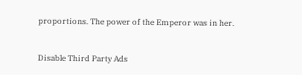proportions. The power of the Emperor was in her.


Disable Third Party Ads